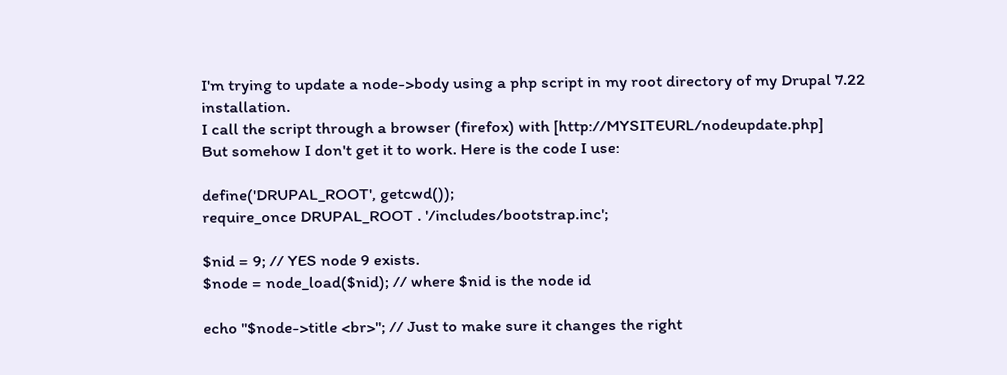I'm trying to update a node->body using a php script in my root directory of my Drupal 7.22 installation.
I call the script through a browser (firefox) with [http://MYSITEURL/nodeupdate.php]
But somehow I don't get it to work. Here is the code I use:

define('DRUPAL_ROOT', getcwd());
require_once DRUPAL_ROOT . '/includes/bootstrap.inc';

$nid = 9; // YES node 9 exists.
$node = node_load($nid); // where $nid is the node id

echo "$node->title <br>"; // Just to make sure it changes the right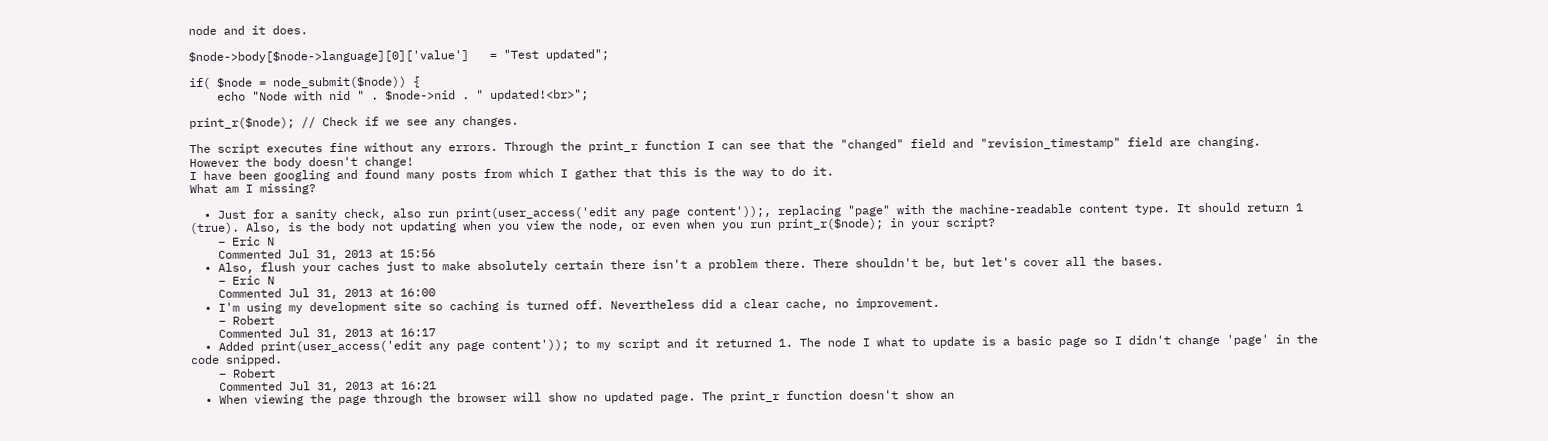node and it does.

$node->body[$node->language][0]['value']   = "Test updated";

if( $node = node_submit($node)) {
    echo "Node with nid " . $node->nid . " updated!<br>";

print_r($node); // Check if we see any changes.

The script executes fine without any errors. Through the print_r function I can see that the "changed" field and "revision_timestamp" field are changing.
However the body doesn't change!
I have been googling and found many posts from which I gather that this is the way to do it.
What am I missing?

  • Just for a sanity check, also run print(user_access('edit any page content'));, replacing "page" with the machine-readable content type. It should return 1 (true). Also, is the body not updating when you view the node, or even when you run print_r($node); in your script?
    – Eric N
    Commented Jul 31, 2013 at 15:56
  • Also, flush your caches just to make absolutely certain there isn't a problem there. There shouldn't be, but let's cover all the bases.
    – Eric N
    Commented Jul 31, 2013 at 16:00
  • I'm using my development site so caching is turned off. Nevertheless did a clear cache, no improvement.
    – Robert
    Commented Jul 31, 2013 at 16:17
  • Added print(user_access('edit any page content')); to my script and it returned 1. The node I what to update is a basic page so I didn't change 'page' in the code snipped.
    – Robert
    Commented Jul 31, 2013 at 16:21
  • When viewing the page through the browser will show no updated page. The print_r function doesn't show an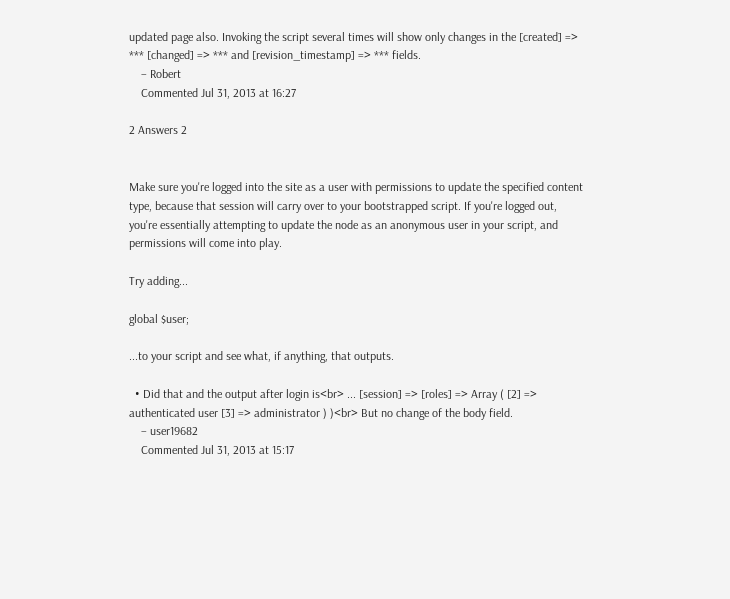updated page also. Invoking the script several times will show only changes in the [created] => *** [changed] => *** and [revision_timestamp] => *** fields.
    – Robert
    Commented Jul 31, 2013 at 16:27

2 Answers 2


Make sure you're logged into the site as a user with permissions to update the specified content type, because that session will carry over to your bootstrapped script. If you're logged out, you're essentially attempting to update the node as an anonymous user in your script, and permissions will come into play.

Try adding...

global $user;

...to your script and see what, if anything, that outputs.

  • Did that and the output after login is<br> ... [session] => [roles] => Array ( [2] => authenticated user [3] => administrator ) )<br> But no change of the body field.
    – user19682
    Commented Jul 31, 2013 at 15:17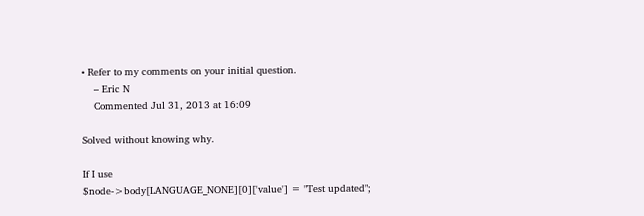• Refer to my comments on your initial question.
    – Eric N
    Commented Jul 31, 2013 at 16:09

Solved without knowing why.

If I use
$node->body[LANGUAGE_NONE][0]['value'] = "Test updated";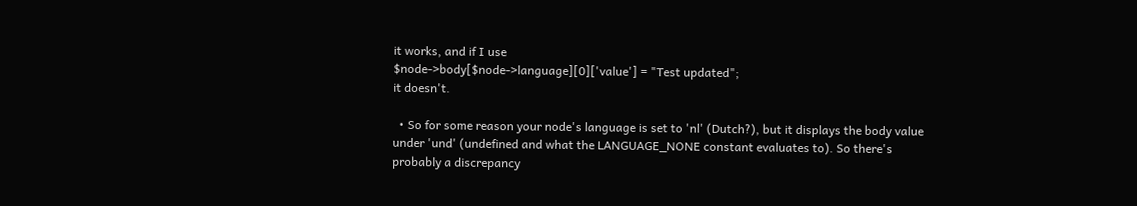it works, and if I use
$node->body[$node->language][0]['value'] = "Test updated";
it doesn't.

  • So for some reason your node's language is set to 'nl' (Dutch?), but it displays the body value under 'und' (undefined and what the LANGUAGE_NONE constant evaluates to). So there's probably a discrepancy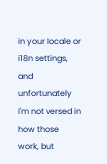in your locale or i18n settings, and unfortunately I'm not versed in how those work, but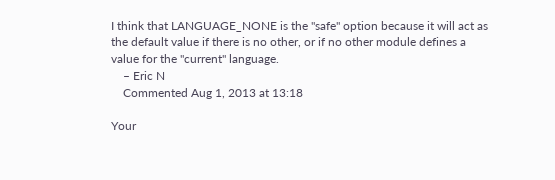I think that LANGUAGE_NONE is the "safe" option because it will act as the default value if there is no other, or if no other module defines a value for the "current" language.
    – Eric N
    Commented Aug 1, 2013 at 13:18

Your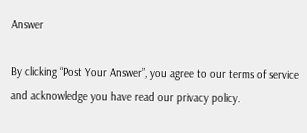Answer

By clicking “Post Your Answer”, you agree to our terms of service and acknowledge you have read our privacy policy.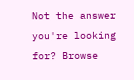Not the answer you're looking for? Browse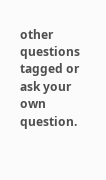other questions tagged or ask your own question.